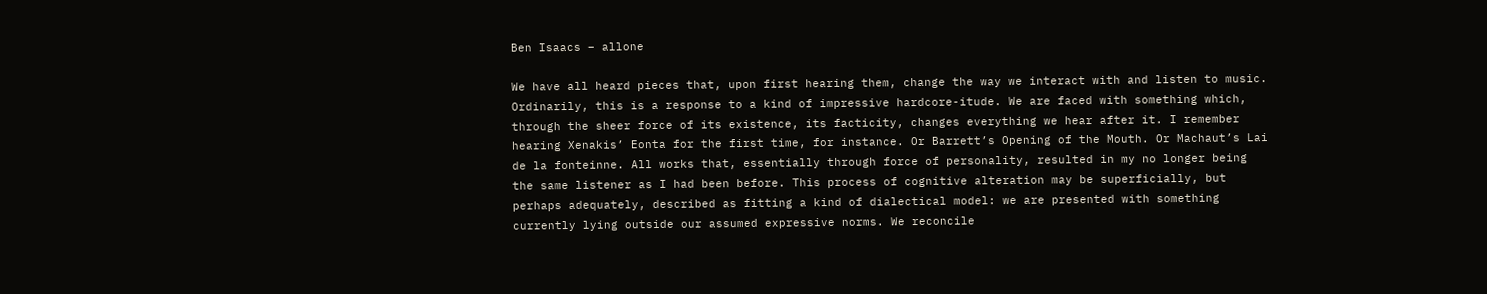Ben Isaacs – allone

We have all heard pieces that, upon first hearing them, change the way we interact with and listen to music. Ordinarily, this is a response to a kind of impressive hardcore-itude. We are faced with something which, through the sheer force of its existence, its facticity, changes everything we hear after it. I remember hearing Xenakis’ Eonta for the first time, for instance. Or Barrett’s Opening of the Mouth. Or Machaut’s Lai de la fonteinne. All works that, essentially through force of personality, resulted in my no longer being the same listener as I had been before. This process of cognitive alteration may be superficially, but perhaps adequately, described as fitting a kind of dialectical model: we are presented with something currently lying outside our assumed expressive norms. We reconcile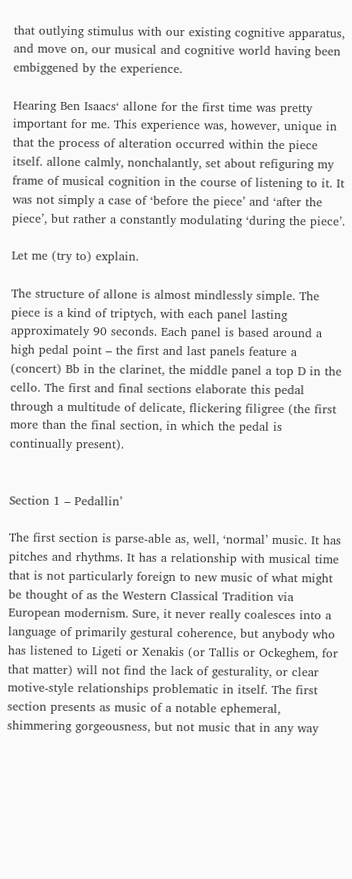that outlying stimulus with our existing cognitive apparatus, and move on, our musical and cognitive world having been embiggened by the experience.

Hearing Ben Isaacs‘ allone for the first time was pretty important for me. This experience was, however, unique in that the process of alteration occurred within the piece itself. allone calmly, nonchalantly, set about refiguring my frame of musical cognition in the course of listening to it. It was not simply a case of ‘before the piece’ and ‘after the piece’, but rather a constantly modulating ‘during the piece’.

Let me (try to) explain.

The structure of allone is almost mindlessly simple. The piece is a kind of triptych, with each panel lasting approximately 90 seconds. Each panel is based around a high pedal point – the first and last panels feature a (concert) Bb in the clarinet, the middle panel a top D in the cello. The first and final sections elaborate this pedal through a multitude of delicate, flickering filigree (the first more than the final section, in which the pedal is continually present).


Section 1 – Pedallin’

The first section is parse-able as, well, ‘normal’ music. It has pitches and rhythms. It has a relationship with musical time that is not particularly foreign to new music of what might be thought of as the Western Classical Tradition via European modernism. Sure, it never really coalesces into a language of primarily gestural coherence, but anybody who has listened to Ligeti or Xenakis (or Tallis or Ockeghem, for that matter) will not find the lack of gesturality, or clear motive-style relationships problematic in itself. The first section presents as music of a notable ephemeral, shimmering gorgeousness, but not music that in any way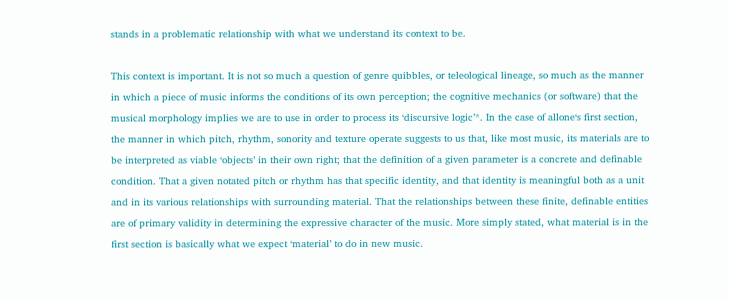stands in a problematic relationship with what we understand its context to be.

This context is important. It is not so much a question of genre quibbles, or teleological lineage, so much as the manner in which a piece of music informs the conditions of its own perception; the cognitive mechanics (or software) that the musical morphology implies we are to use in order to process its ‘discursive logic’*. In the case of allone‘s first section, the manner in which pitch, rhythm, sonority and texture operate suggests to us that, like most music, its materials are to be interpreted as viable ‘objects’ in their own right; that the definition of a given parameter is a concrete and definable condition. That a given notated pitch or rhythm has that specific identity, and that identity is meaningful both as a unit and in its various relationships with surrounding material. That the relationships between these finite, definable entities are of primary validity in determining the expressive character of the music. More simply stated, what material is in the first section is basically what we expect ‘material’ to do in new music.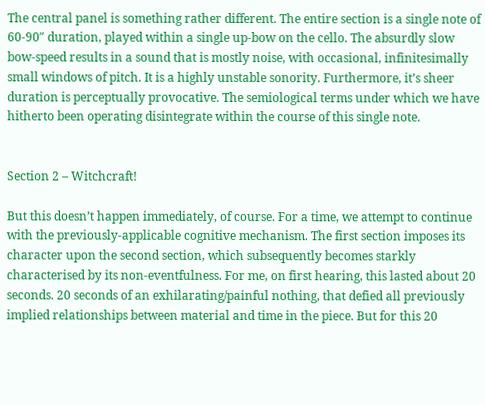The central panel is something rather different. The entire section is a single note of 60-90″ duration, played within a single up-bow on the cello. The absurdly slow bow-speed results in a sound that is mostly noise, with occasional, infinitesimally small windows of pitch. It is a highly unstable sonority. Furthermore, it’s sheer duration is perceptually provocative. The semiological terms under which we have hitherto been operating disintegrate within the course of this single note.


Section 2 – Witchcraft!

But this doesn’t happen immediately, of course. For a time, we attempt to continue with the previously-applicable cognitive mechanism. The first section imposes its character upon the second section, which subsequently becomes starkly characterised by its non-eventfulness. For me, on first hearing, this lasted about 20 seconds. 20 seconds of an exhilarating/painful nothing, that defied all previously implied relationships between material and time in the piece. But for this 20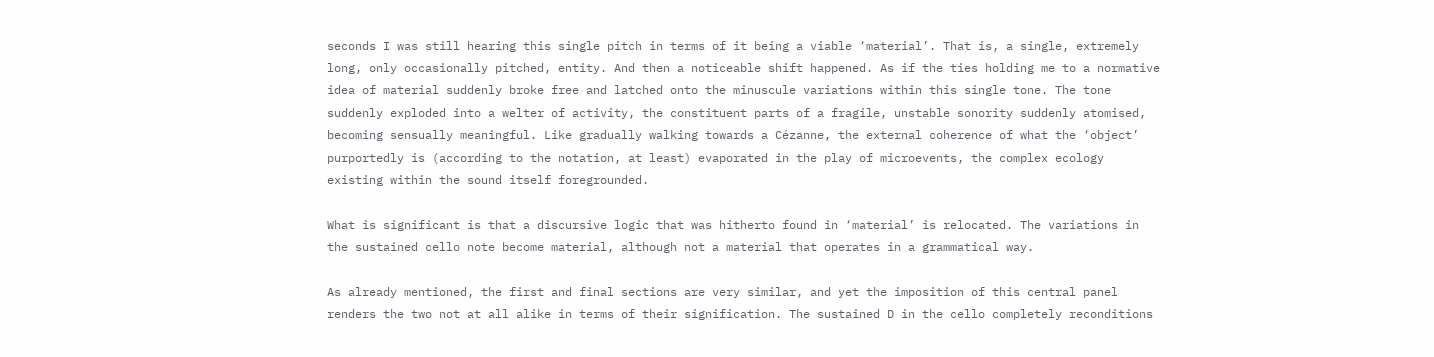seconds I was still hearing this single pitch in terms of it being a viable ‘material’. That is, a single, extremely long, only occasionally pitched, entity. And then a noticeable shift happened. As if the ties holding me to a normative idea of material suddenly broke free and latched onto the minuscule variations within this single tone. The tone suddenly exploded into a welter of activity, the constituent parts of a fragile, unstable sonority suddenly atomised, becoming sensually meaningful. Like gradually walking towards a Cézanne, the external coherence of what the ‘object’ purportedly is (according to the notation, at least) evaporated in the play of microevents, the complex ecology existing within the sound itself foregrounded.

What is significant is that a discursive logic that was hitherto found in ‘material’ is relocated. The variations in the sustained cello note become material, although not a material that operates in a grammatical way.

As already mentioned, the first and final sections are very similar, and yet the imposition of this central panel renders the two not at all alike in terms of their signification. The sustained D in the cello completely reconditions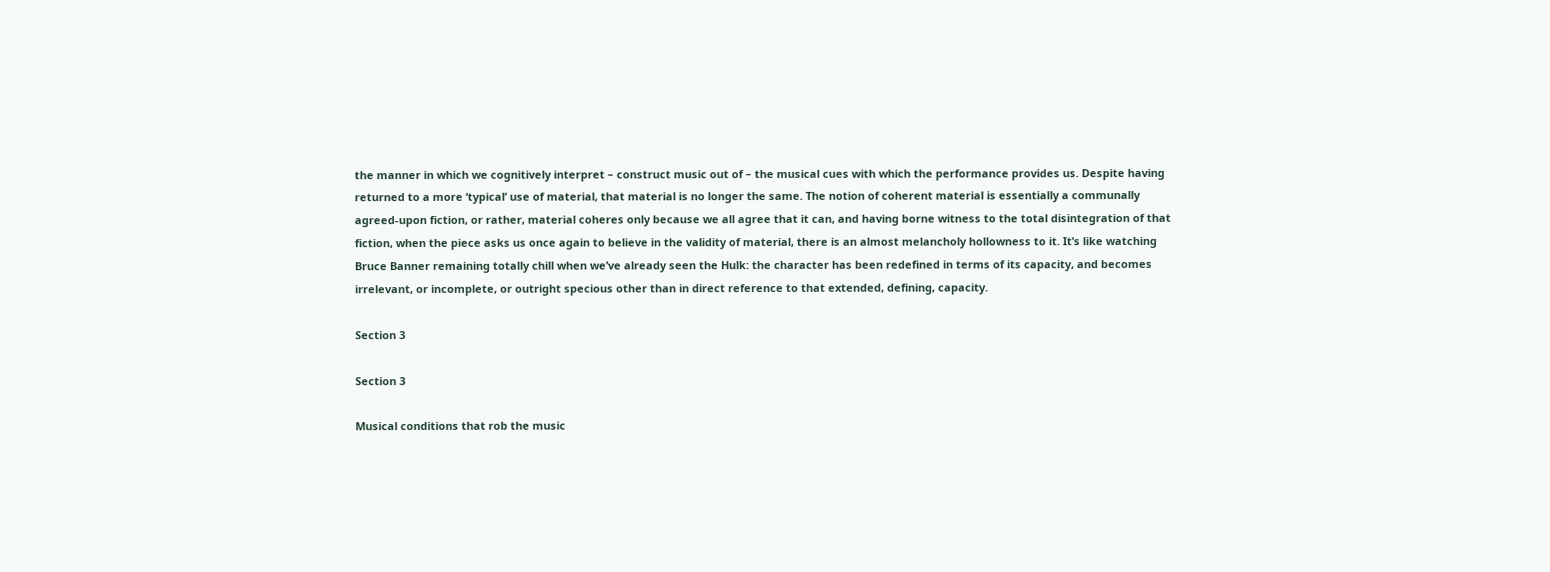the manner in which we cognitively interpret – construct music out of – the musical cues with which the performance provides us. Despite having returned to a more ‘typical’ use of material, that material is no longer the same. The notion of coherent material is essentially a communally agreed-upon fiction, or rather, material coheres only because we all agree that it can, and having borne witness to the total disintegration of that fiction, when the piece asks us once again to believe in the validity of material, there is an almost melancholy hollowness to it. It’s like watching Bruce Banner remaining totally chill when we’ve already seen the Hulk: the character has been redefined in terms of its capacity, and becomes irrelevant, or incomplete, or outright specious other than in direct reference to that extended, defining, capacity.

Section 3

Section 3

Musical conditions that rob the music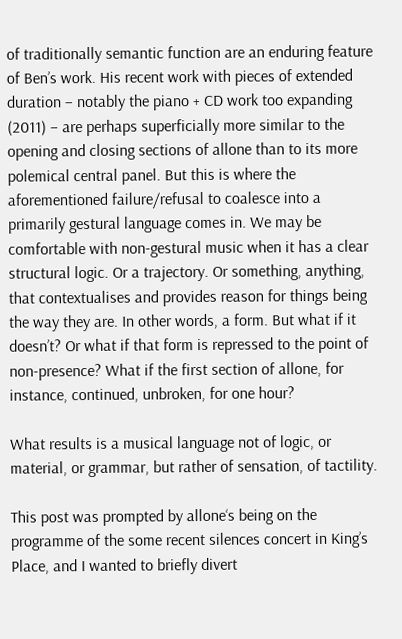of traditionally semantic function are an enduring feature of Ben’s work. His recent work with pieces of extended duration – notably the piano + CD work too expanding (2011) – are perhaps superficially more similar to the opening and closing sections of allone than to its more polemical central panel. But this is where the aforementioned failure/refusal to coalesce into a primarily gestural language comes in. We may be comfortable with non-gestural music when it has a clear structural logic. Or a trajectory. Or something, anything, that contextualises and provides reason for things being the way they are. In other words, a form. But what if it doesn’t? Or what if that form is repressed to the point of non-presence? What if the first section of allone, for instance, continued, unbroken, for one hour?

What results is a musical language not of logic, or material, or grammar, but rather of sensation, of tactility.

This post was prompted by allone‘s being on the programme of the some recent silences concert in King’s Place, and I wanted to briefly divert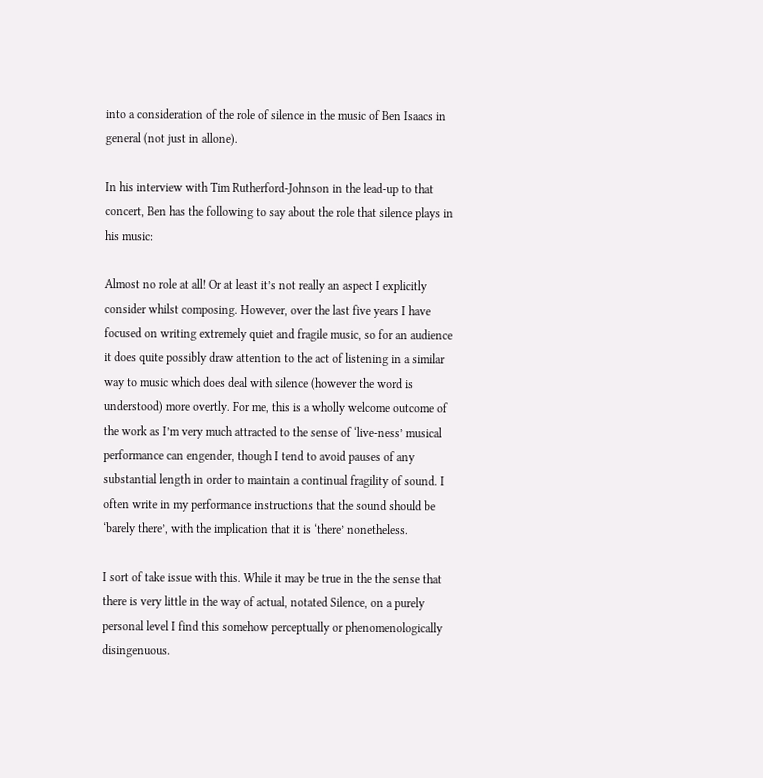into a consideration of the role of silence in the music of Ben Isaacs in general (not just in allone).

In his interview with Tim Rutherford-Johnson in the lead-up to that concert, Ben has the following to say about the role that silence plays in his music:

Almost no role at all! Or at least it’s not really an aspect I explicitly consider whilst composing. However, over the last five years I have focused on writing extremely quiet and fragile music, so for an audience it does quite possibly draw attention to the act of listening in a similar way to music which does deal with silence (however the word is understood) more overtly. For me, this is a wholly welcome outcome of the work as I’m very much attracted to the sense of ‘live-ness’ musical performance can engender, though I tend to avoid pauses of any substantial length in order to maintain a continual fragility of sound. I often write in my performance instructions that the sound should be ‘barely there’, with the implication that it is ‘there’ nonetheless.

I sort of take issue with this. While it may be true in the the sense that there is very little in the way of actual, notated Silence, on a purely personal level I find this somehow perceptually or phenomenologically disingenuous.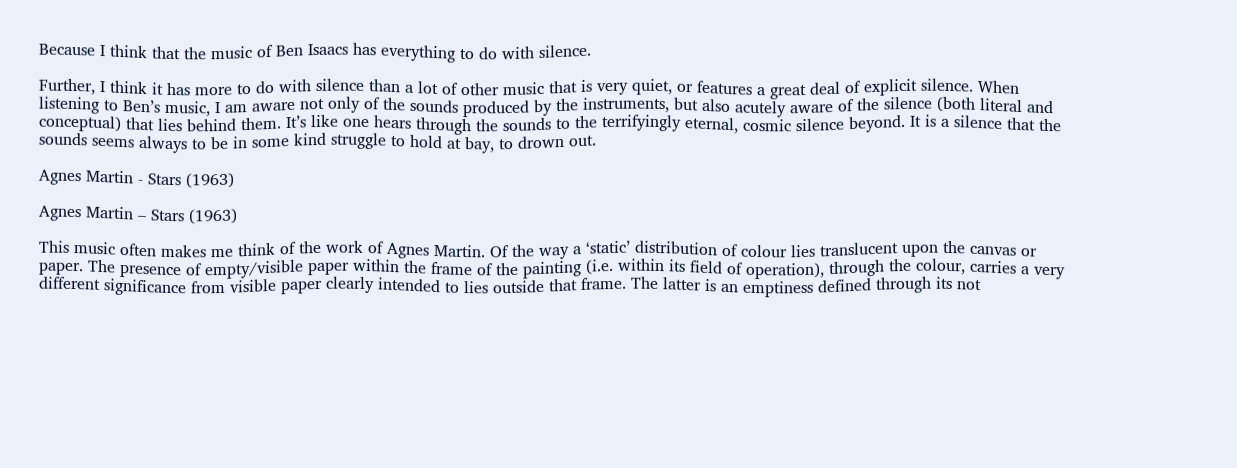Because I think that the music of Ben Isaacs has everything to do with silence.

Further, I think it has more to do with silence than a lot of other music that is very quiet, or features a great deal of explicit silence. When listening to Ben’s music, I am aware not only of the sounds produced by the instruments, but also acutely aware of the silence (both literal and conceptual) that lies behind them. It’s like one hears through the sounds to the terrifyingly eternal, cosmic silence beyond. It is a silence that the sounds seems always to be in some kind struggle to hold at bay, to drown out.

Agnes Martin - Stars (1963)

Agnes Martin – Stars (1963)

This music often makes me think of the work of Agnes Martin. Of the way a ‘static’ distribution of colour lies translucent upon the canvas or paper. The presence of empty/visible paper within the frame of the painting (i.e. within its field of operation), through the colour, carries a very different significance from visible paper clearly intended to lies outside that frame. The latter is an emptiness defined through its not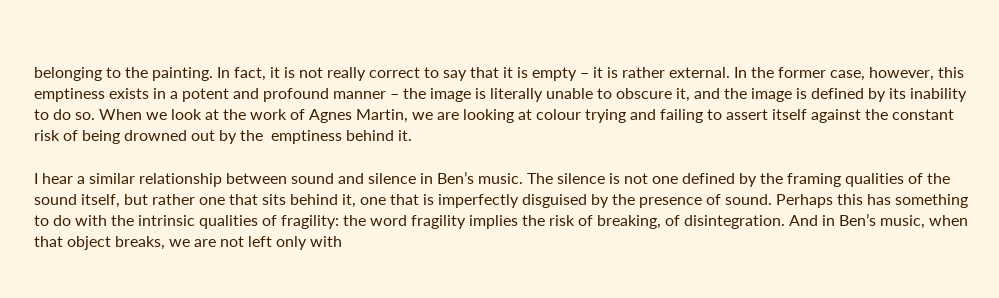belonging to the painting. In fact, it is not really correct to say that it is empty – it is rather external. In the former case, however, this emptiness exists in a potent and profound manner – the image is literally unable to obscure it, and the image is defined by its inability to do so. When we look at the work of Agnes Martin, we are looking at colour trying and failing to assert itself against the constant risk of being drowned out by the  emptiness behind it.

I hear a similar relationship between sound and silence in Ben’s music. The silence is not one defined by the framing qualities of the sound itself, but rather one that sits behind it, one that is imperfectly disguised by the presence of sound. Perhaps this has something to do with the intrinsic qualities of fragility: the word fragility implies the risk of breaking, of disintegration. And in Ben’s music, when that object breaks, we are not left only with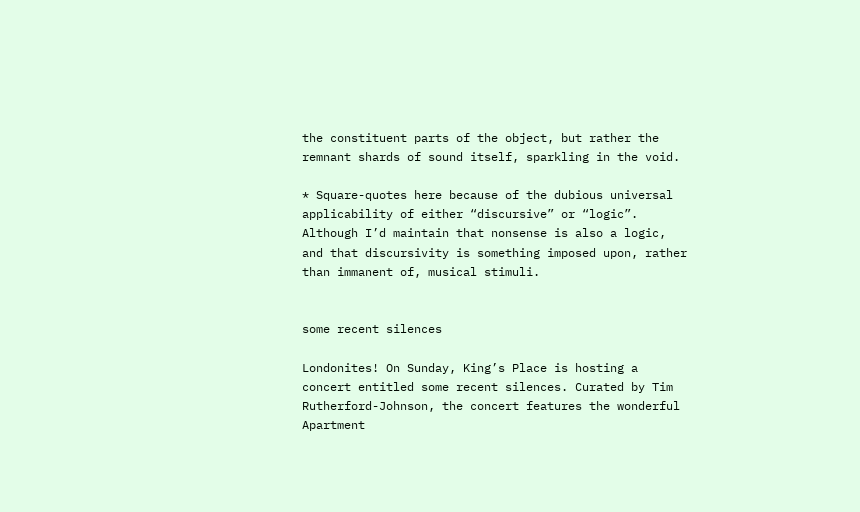the constituent parts of the object, but rather the remnant shards of sound itself, sparkling in the void.

* Square-quotes here because of the dubious universal applicability of either “discursive” or “logic”. Although I’d maintain that nonsense is also a logic, and that discursivity is something imposed upon, rather than immanent of, musical stimuli.


some recent silences

Londonites! On Sunday, King’s Place is hosting a concert entitled some recent silences. Curated by Tim Rutherford-Johnson, the concert features the wonderful Apartment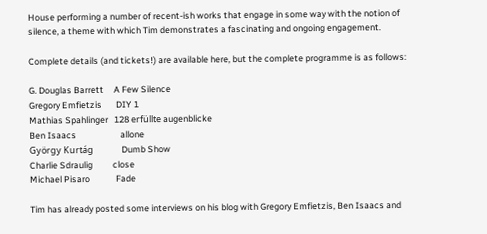House performing a number of recent-ish works that engage in some way with the notion of silence, a theme with which Tim demonstrates a fascinating and ongoing engagement.

Complete details (and tickets!) are available here, but the complete programme is as follows:

G. Douglas Barrett     A Few Silence
Gregory Emfietzis       DIY 1
Mathias Spahlinger   128 erfüllte augenblicke
Ben Isaacs                      allone
György Kurtág              Dumb Show
Charlie Sdraulig          close
Michael Pisaro             Fade

Tim has already posted some interviews on his blog with Gregory Emfietzis, Ben Isaacs and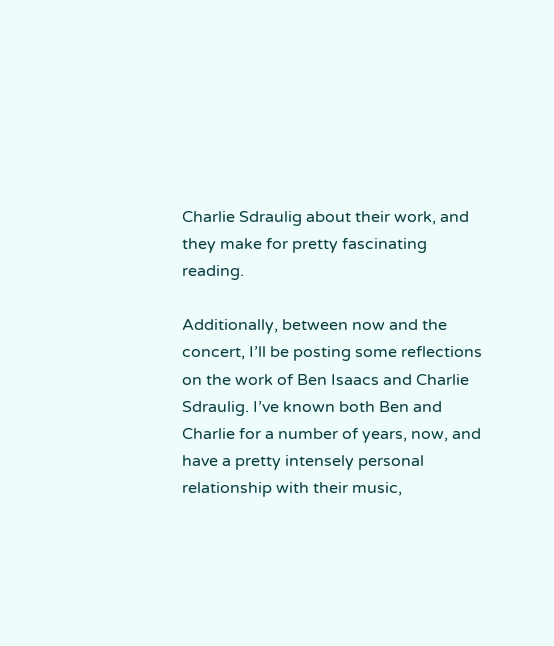Charlie Sdraulig about their work, and they make for pretty fascinating reading.

Additionally, between now and the concert, I’ll be posting some reflections on the work of Ben Isaacs and Charlie Sdraulig. I’ve known both Ben and Charlie for a number of years, now, and have a pretty intensely personal relationship with their music,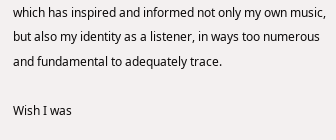which has inspired and informed not only my own music, but also my identity as a listener, in ways too numerous and fundamental to adequately trace.

Wish I was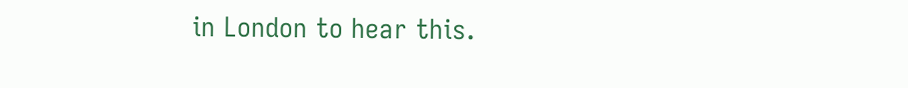in London to hear this.